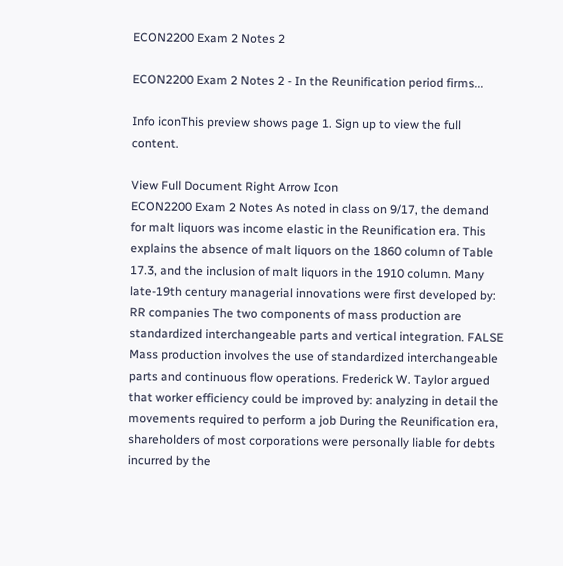ECON2200 Exam 2 Notes 2

ECON2200 Exam 2 Notes 2 - In the Reunification period firms...

Info iconThis preview shows page 1. Sign up to view the full content.

View Full Document Right Arrow Icon
ECON2200 Exam 2 Notes As noted in class on 9/17, the demand for malt liquors was income elastic in the Reunification era. This explains the absence of malt liquors on the 1860 column of Table 17.3, and the inclusion of malt liquors in the 1910 column. Many late-19th century managerial innovations were first developed by: RR companies The two components of mass production are standardized interchangeable parts and vertical integration. FALSE Mass production involves the use of standardized interchangeable parts and continuous flow operations. Frederick W. Taylor argued that worker efficiency could be improved by: analyzing in detail the movements required to perform a job During the Reunification era, shareholders of most corporations were personally liable for debts incurred by the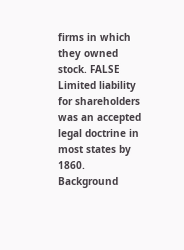firms in which they owned stock. FALSE Limited liability for shareholders was an accepted legal doctrine in most states by 1860.
Background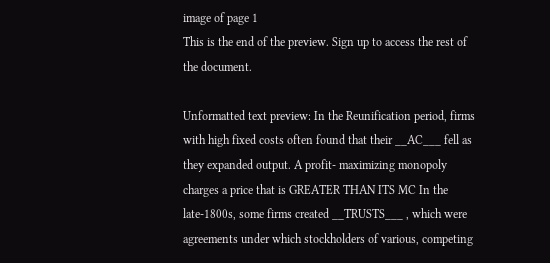image of page 1
This is the end of the preview. Sign up to access the rest of the document.

Unformatted text preview: In the Reunification period, firms with high fixed costs often found that their __AC___ fell as they expanded output. A profit- maximizing monopoly charges a price that is GREATER THAN ITS MC In the late-1800s, some firms created __TRUSTS___ , which were agreements under which stockholders of various, competing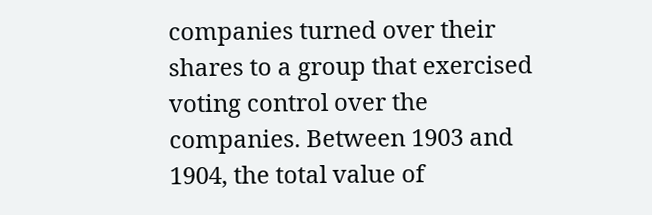companies turned over their shares to a group that exercised voting control over the companies. Between 1903 and 1904, the total value of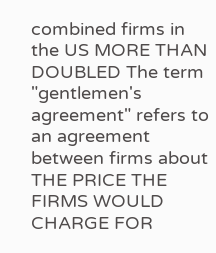combined firms in the US MORE THAN DOUBLED The term "gentlemen's agreement" refers to an agreement between firms about THE PRICE THE FIRMS WOULD CHARGE FOR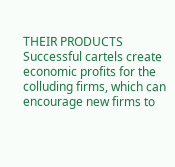THEIR PRODUCTS Successful cartels create economic profits for the colluding firms, which can encourage new firms to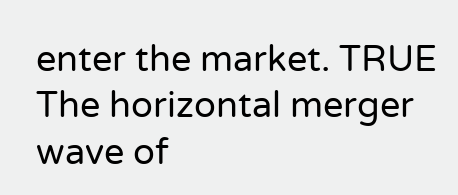enter the market. TRUE The horizontal merger wave of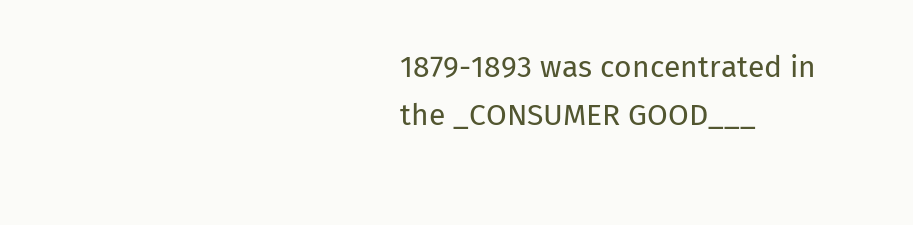1879-1893 was concentrated in the _CONSUMER GOOD___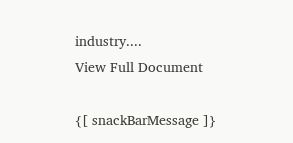industry....
View Full Document

{[ snackBarMessage ]}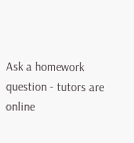Ask a homework question - tutors are online